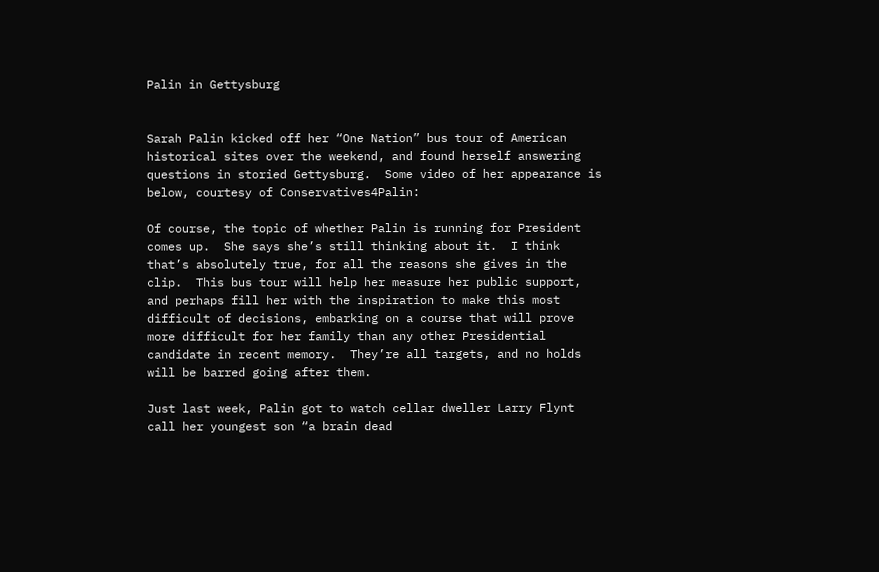Palin in Gettysburg


Sarah Palin kicked off her “One Nation” bus tour of American historical sites over the weekend, and found herself answering questions in storied Gettysburg.  Some video of her appearance is below, courtesy of Conservatives4Palin:

Of course, the topic of whether Palin is running for President comes up.  She says she’s still thinking about it.  I think that’s absolutely true, for all the reasons she gives in the clip.  This bus tour will help her measure her public support, and perhaps fill her with the inspiration to make this most difficult of decisions, embarking on a course that will prove more difficult for her family than any other Presidential candidate in recent memory.  They’re all targets, and no holds will be barred going after them.

Just last week, Palin got to watch cellar dweller Larry Flynt call her youngest son “a brain dead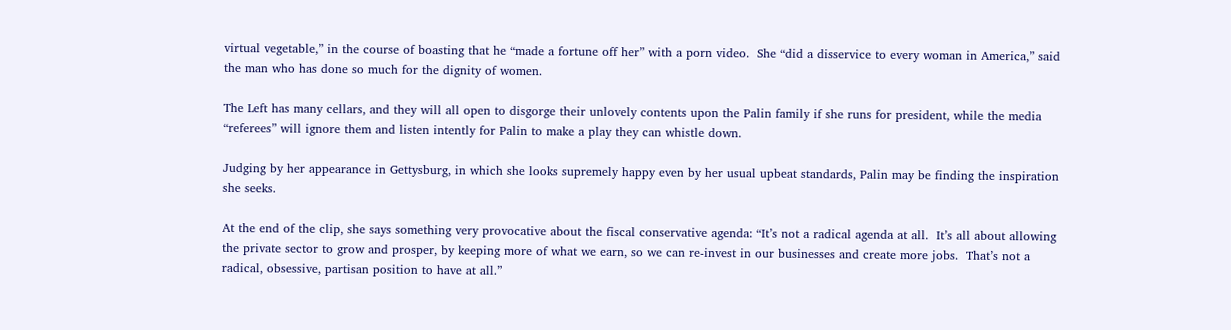virtual vegetable,” in the course of boasting that he “made a fortune off her” with a porn video.  She “did a disservice to every woman in America,” said the man who has done so much for the dignity of women.

The Left has many cellars, and they will all open to disgorge their unlovely contents upon the Palin family if she runs for president, while the media “referees” will ignore them and listen intently for Palin to make a play they can whistle down.

Judging by her appearance in Gettysburg, in which she looks supremely happy even by her usual upbeat standards, Palin may be finding the inspiration she seeks.

At the end of the clip, she says something very provocative about the fiscal conservative agenda: “It’s not a radical agenda at all.  It’s all about allowing the private sector to grow and prosper, by keeping more of what we earn, so we can re-invest in our businesses and create more jobs.  That’s not a radical, obsessive, partisan position to have at all.”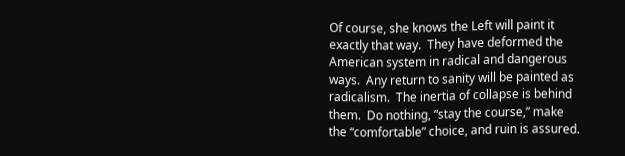Of course, she knows the Left will paint it exactly that way.  They have deformed the American system in radical and dangerous ways.  Any return to sanity will be painted as radicalism.  The inertia of collapse is behind them.  Do nothing, “stay the course,” make the “comfortable” choice, and ruin is assured.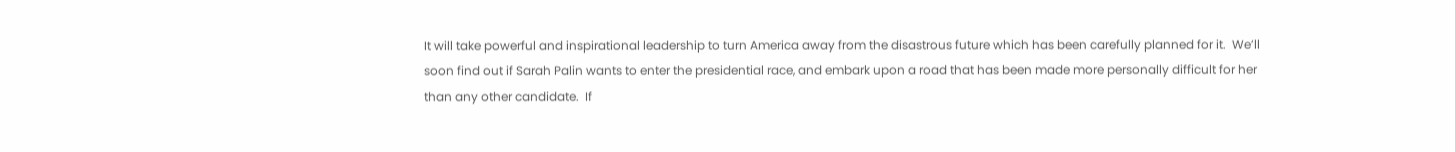It will take powerful and inspirational leadership to turn America away from the disastrous future which has been carefully planned for it.  We’ll soon find out if Sarah Palin wants to enter the presidential race, and embark upon a road that has been made more personally difficult for her than any other candidate.  If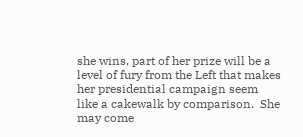she wins, part of her prize will be a level of fury from the Left that makes her presidential campaign seem like a cakewalk by comparison.  She may come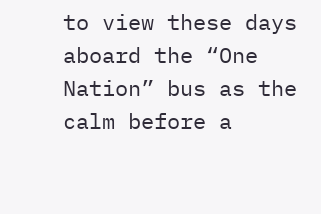to view these days aboard the “One Nation” bus as the calm before a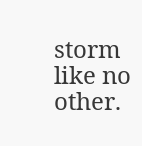storm like no other.